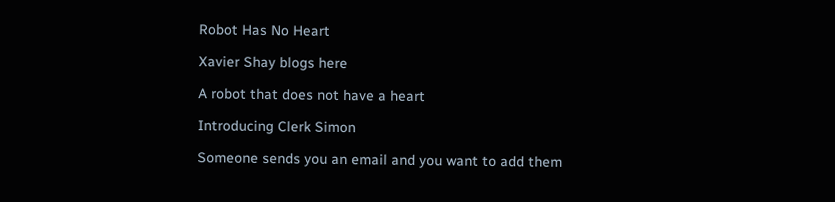Robot Has No Heart

Xavier Shay blogs here

A robot that does not have a heart

Introducing Clerk Simon

Someone sends you an email and you want to add them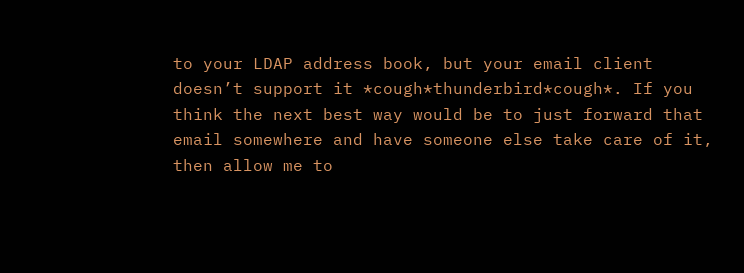to your LDAP address book, but your email client doesn’t support it *cough*thunderbird*cough*. If you think the next best way would be to just forward that email somewhere and have someone else take care of it, then allow me to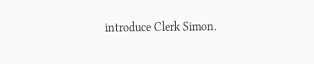introduce Clerk Simon.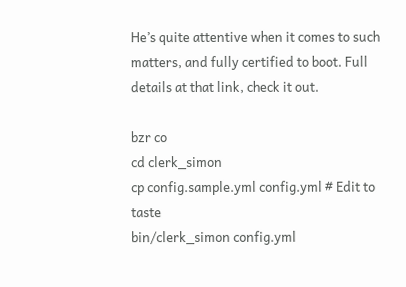He’s quite attentive when it comes to such matters, and fully certified to boot. Full details at that link, check it out.

bzr co
cd clerk_simon
cp config.sample.yml config.yml # Edit to taste
bin/clerk_simon config.yml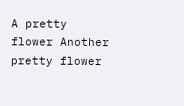A pretty flower Another pretty flower